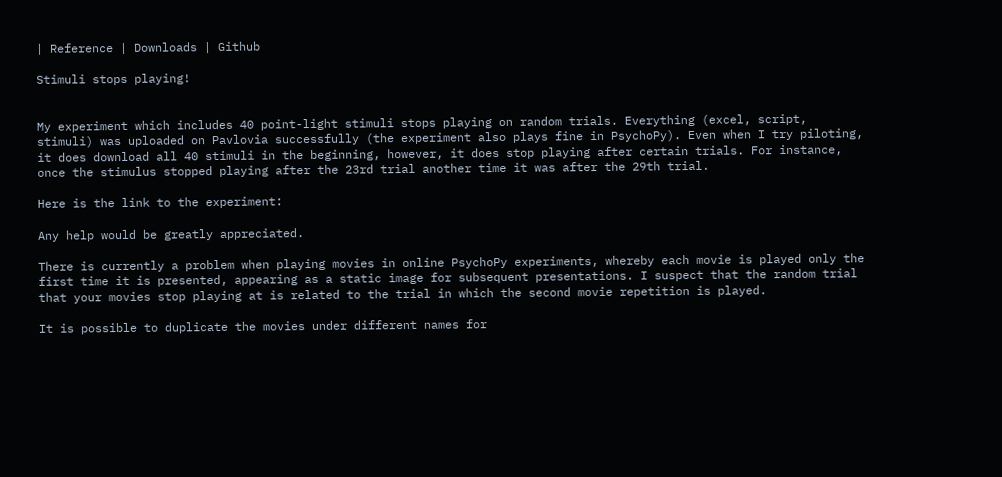| Reference | Downloads | Github

Stimuli stops playing!


My experiment which includes 40 point-light stimuli stops playing on random trials. Everything (excel, script, stimuli) was uploaded on Pavlovia successfully (the experiment also plays fine in PsychoPy). Even when I try piloting, it does download all 40 stimuli in the beginning, however, it does stop playing after certain trials. For instance, once the stimulus stopped playing after the 23rd trial another time it was after the 29th trial.

Here is the link to the experiment:

Any help would be greatly appreciated.

There is currently a problem when playing movies in online PsychoPy experiments, whereby each movie is played only the first time it is presented, appearing as a static image for subsequent presentations. I suspect that the random trial that your movies stop playing at is related to the trial in which the second movie repetition is played.

It is possible to duplicate the movies under different names for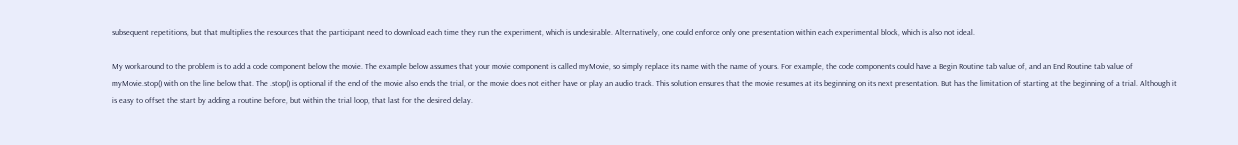subsequent repetitions, but that multiplies the resources that the participant need to download each time they run the experiment, which is undesirable. Alternatively, one could enforce only one presentation within each experimental block, which is also not ideal.

My workaround to the problem is to add a code component below the movie. The example below assumes that your movie component is called myMovie, so simply replace its name with the name of yours. For example, the code components could have a Begin Routine tab value of, and an End Routine tab value of myMovie.stop() with on the line below that. The .stop() is optional if the end of the movie also ends the trial, or the movie does not either have or play an audio track. This solution ensures that the movie resumes at its beginning on its next presentation. But has the limitation of starting at the beginning of a trial. Although it is easy to offset the start by adding a routine before, but within the trial loop, that last for the desired delay.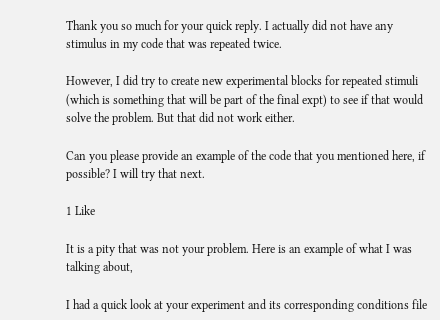Thank you so much for your quick reply. I actually did not have any stimulus in my code that was repeated twice.

However, I did try to create new experimental blocks for repeated stimuli (which is something that will be part of the final expt) to see if that would solve the problem. But that did not work either.

Can you please provide an example of the code that you mentioned here, if possible? I will try that next.

1 Like

It is a pity that was not your problem. Here is an example of what I was talking about,

I had a quick look at your experiment and its corresponding conditions file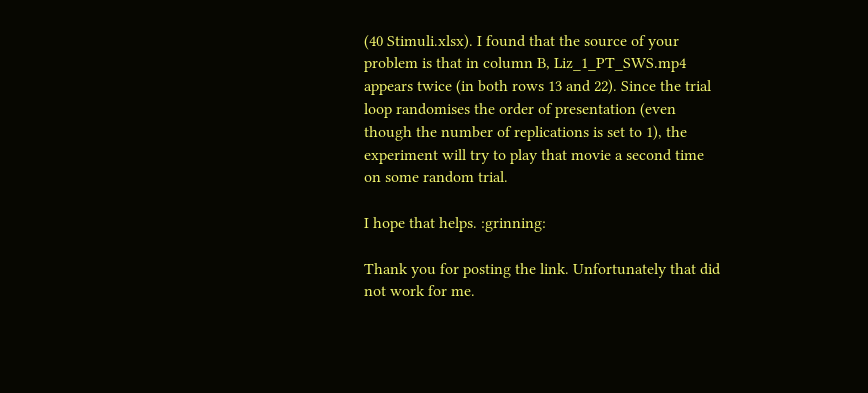(40 Stimuli.xlsx). I found that the source of your problem is that in column B, Liz_1_PT_SWS.mp4 appears twice (in both rows 13 and 22). Since the trial loop randomises the order of presentation (even though the number of replications is set to 1), the experiment will try to play that movie a second time on some random trial.

I hope that helps. :grinning:

Thank you for posting the link. Unfortunately that did not work for me.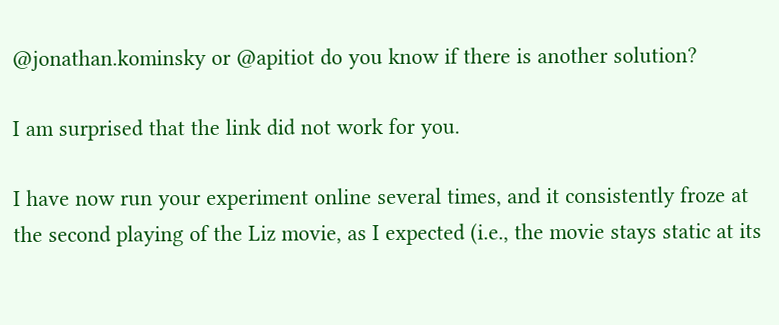@jonathan.kominsky or @apitiot do you know if there is another solution?

I am surprised that the link did not work for you.

I have now run your experiment online several times, and it consistently froze at the second playing of the Liz movie, as I expected (i.e., the movie stays static at its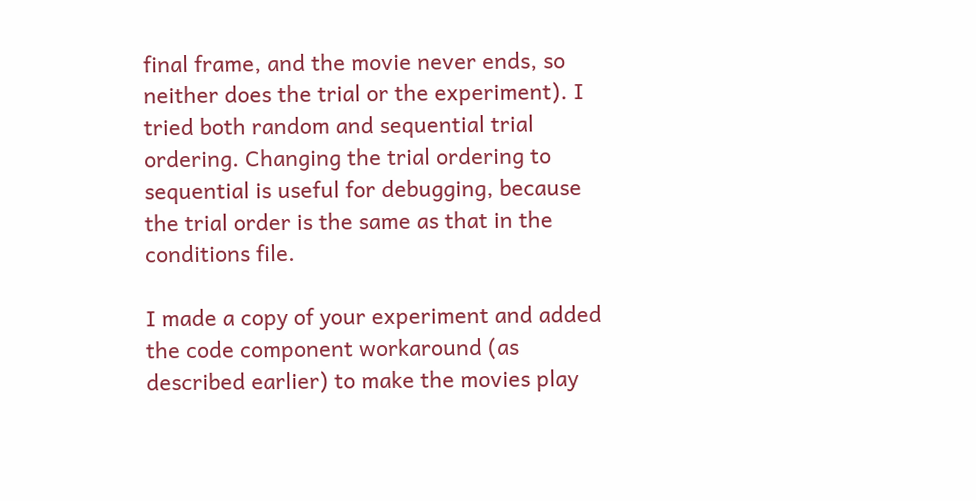final frame, and the movie never ends, so neither does the trial or the experiment). I tried both random and sequential trial ordering. Changing the trial ordering to sequential is useful for debugging, because the trial order is the same as that in the conditions file.

I made a copy of your experiment and added the code component workaround (as described earlier) to make the movies play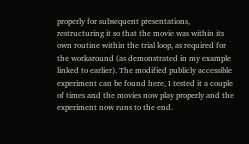properly for subsequent presentations, restructuring it so that the movie was within its own routine within the trial loop, as required for the workaround (as demonstrated in my example linked to earlier). The modified publicly accessible experiment can be found here, I tested it a couple of times and the movies now play properly and the experiment now runs to the end.